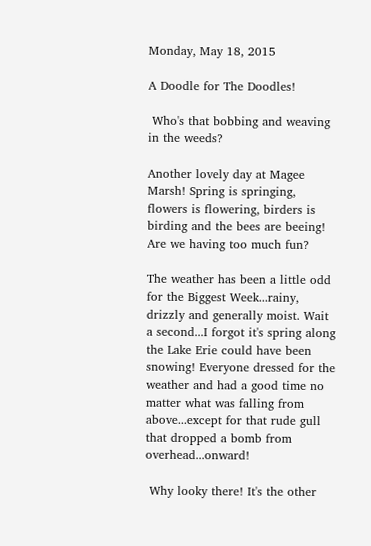Monday, May 18, 2015

A Doodle for The Doodles!

 Who's that bobbing and weaving in the weeds?

Another lovely day at Magee Marsh! Spring is springing, flowers is flowering, birders is birding and the bees are beeing! Are we having too much fun?

The weather has been a little odd for the Biggest Week...rainy, drizzly and generally moist. Wait a second...I forgot it's spring along the Lake Erie could have been snowing! Everyone dressed for the weather and had a good time no matter what was falling from above...except for that rude gull that dropped a bomb from overhead...onward!

 Why looky there! It's the other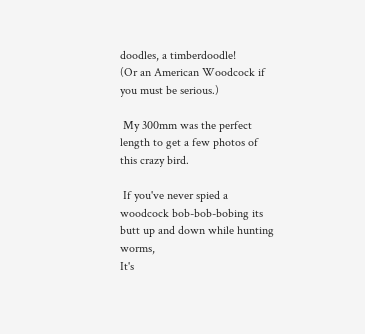doodles, a timberdoodle!
(Or an American Woodcock if you must be serious.)

 My 300mm was the perfect length to get a few photos of this crazy bird.

 If you've never spied a woodcock bob-bob-bobing its butt up and down while hunting worms,
It's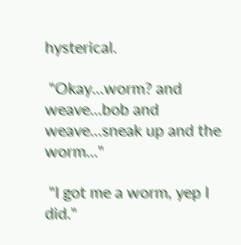hysterical.

 "Okay...worm? and weave...bob and weave...sneak up and the worm..."

 "I got me a worm, yep I did."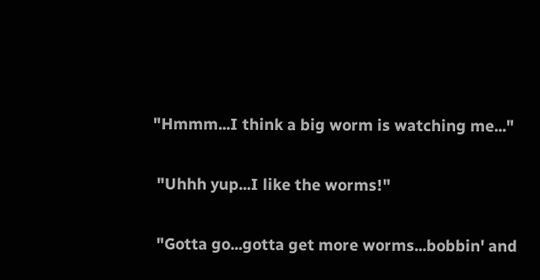"Hmmm...I think a big worm is watching me..."

 "Uhhh yup...I like the worms!"

 "Gotta go...gotta get more worms...bobbin' and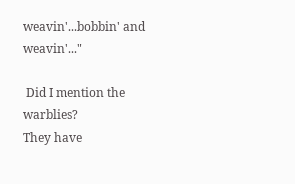weavin'...bobbin' and weavin'..."

 Did I mention the warblies?
They have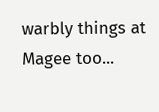warbly things at Magee too...